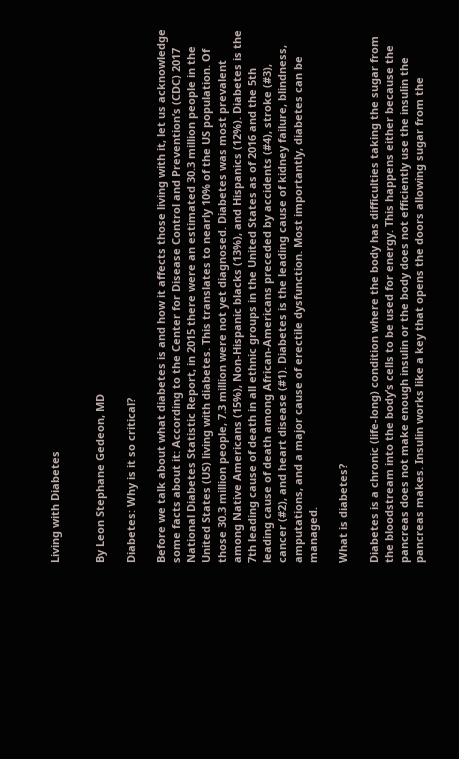Living with Diabetes


By Leon Stephane Gedeon, MD

Diabetes: Why is it so critical?

Before we talk about what diabetes is and how it affects those living with it, let us acknowledge some facts about it: According to the Center for Disease Control and Prevention’s (CDC) 2017 National Diabetes Statistic Report, in 2015 there were an estimated 30.3 million people in the United States (US) living with diabetes. This translates to nearly 10% of the US population. Of those 30.3 million people, 7.3 million were not yet diagnosed. Diabetes was most prevalent among Native Americans (15%), Non-Hispanic blacks (13%), and Hispanics (12%). Diabetes is the 7th leading cause of death in all ethnic groups in the United States as of 2016 and the 5th leading cause of death among African-Americans preceded by accidents (#4), stroke (#3), cancer (#2), and heart disease (#1). Diabetes is the leading cause of kidney failure, blindness, amputations, and a major cause of erectile dysfunction. Most importantly, diabetes can be managed.

What is diabetes?

Diabetes is a chronic (life-long) condition where the body has difficulties taking the sugar from the bloodstream into the body’s cells to be used for energy. This happens either because the pancreas does not make enough insulin or the body does not efficiently use the insulin the pancreas makes. Insulin works like a key that opens the doors allowing sugar from the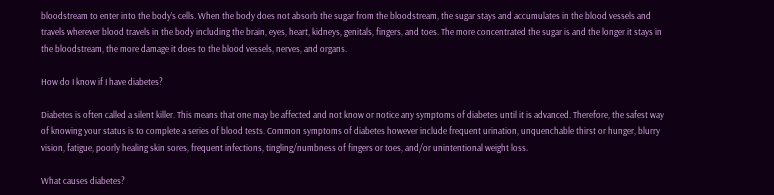bloodstream to enter into the body’s cells. When the body does not absorb the sugar from the bloodstream, the sugar stays and accumulates in the blood vessels and travels wherever blood travels in the body including the brain, eyes, heart, kidneys, genitals, fingers, and toes. The more concentrated the sugar is and the longer it stays in the bloodstream, the more damage it does to the blood vessels, nerves, and organs.

How do I know if I have diabetes?

Diabetes is often called a silent killer. This means that one may be affected and not know or notice any symptoms of diabetes until it is advanced. Therefore, the safest way of knowing your status is to complete a series of blood tests. Common symptoms of diabetes however include frequent urination, unquenchable thirst or hunger, blurry vision, fatigue, poorly healing skin sores, frequent infections, tingling/numbness of fingers or toes, and/or unintentional weight loss.

What causes diabetes?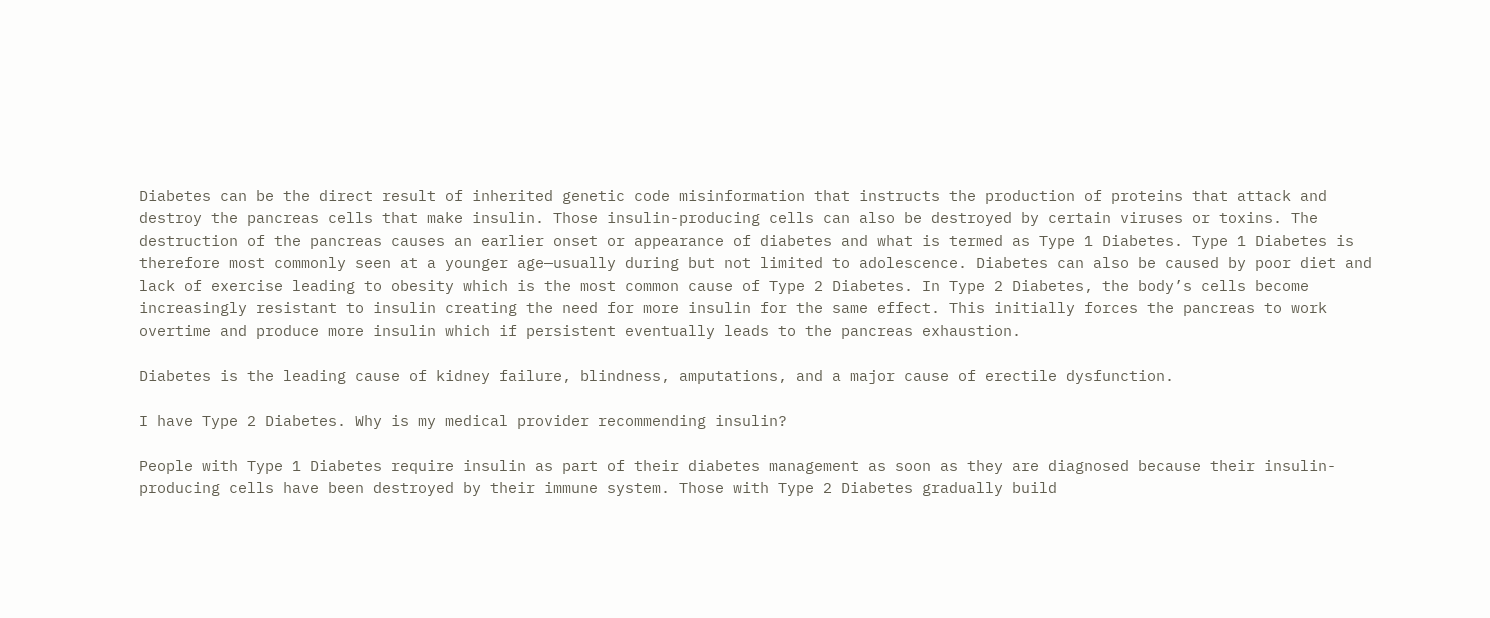Diabetes can be the direct result of inherited genetic code misinformation that instructs the production of proteins that attack and destroy the pancreas cells that make insulin. Those insulin-producing cells can also be destroyed by certain viruses or toxins. The destruction of the pancreas causes an earlier onset or appearance of diabetes and what is termed as Type 1 Diabetes. Type 1 Diabetes is therefore most commonly seen at a younger age—usually during but not limited to adolescence. Diabetes can also be caused by poor diet and lack of exercise leading to obesity which is the most common cause of Type 2 Diabetes. In Type 2 Diabetes, the body’s cells become increasingly resistant to insulin creating the need for more insulin for the same effect. This initially forces the pancreas to work overtime and produce more insulin which if persistent eventually leads to the pancreas exhaustion.

Diabetes is the leading cause of kidney failure, blindness, amputations, and a major cause of erectile dysfunction.

I have Type 2 Diabetes. Why is my medical provider recommending insulin?

People with Type 1 Diabetes require insulin as part of their diabetes management as soon as they are diagnosed because their insulin-producing cells have been destroyed by their immune system. Those with Type 2 Diabetes gradually build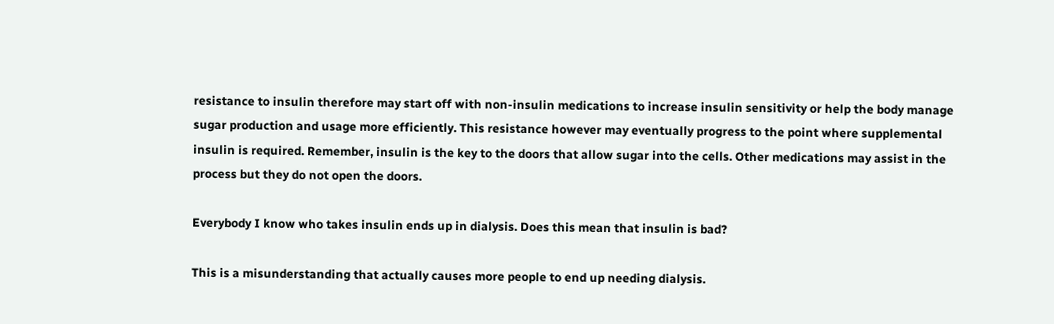resistance to insulin therefore may start off with non-insulin medications to increase insulin sensitivity or help the body manage sugar production and usage more efficiently. This resistance however may eventually progress to the point where supplemental insulin is required. Remember, insulin is the key to the doors that allow sugar into the cells. Other medications may assist in the process but they do not open the doors.

Everybody I know who takes insulin ends up in dialysis. Does this mean that insulin is bad?

This is a misunderstanding that actually causes more people to end up needing dialysis.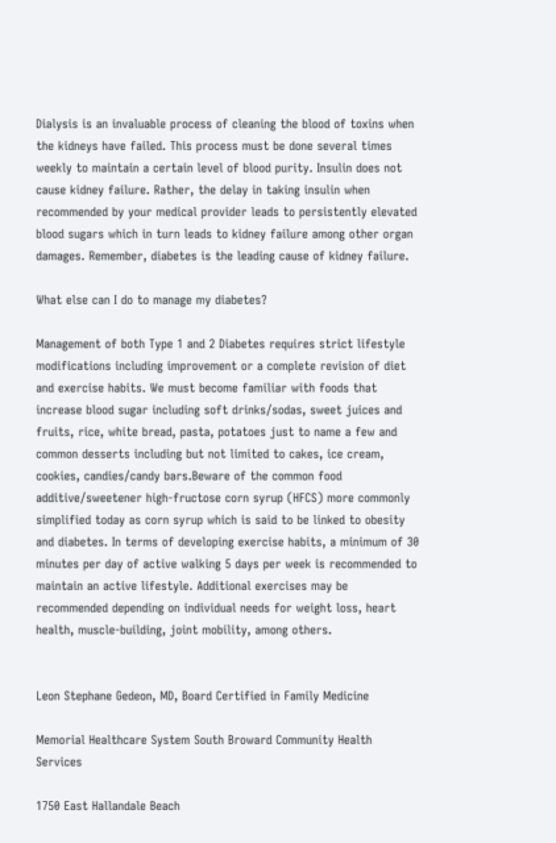Dialysis is an invaluable process of cleaning the blood of toxins when the kidneys have failed. This process must be done several times weekly to maintain a certain level of blood purity. Insulin does not cause kidney failure. Rather, the delay in taking insulin when recommended by your medical provider leads to persistently elevated blood sugars which in turn leads to kidney failure among other organ damages. Remember, diabetes is the leading cause of kidney failure.

What else can I do to manage my diabetes?

Management of both Type 1 and 2 Diabetes requires strict lifestyle modifications including improvement or a complete revision of diet and exercise habits. We must become familiar with foods that increase blood sugar including soft drinks/sodas, sweet juices and fruits, rice, white bread, pasta, potatoes just to name a few and common desserts including but not limited to cakes, ice cream, cookies, candies/candy bars.Beware of the common food additive/sweetener high-fructose corn syrup (HFCS) more commonly simplified today as corn syrup which is said to be linked to obesity and diabetes. In terms of developing exercise habits, a minimum of 30 minutes per day of active walking 5 days per week is recommended to maintain an active lifestyle. Additional exercises may be recommended depending on individual needs for weight loss, heart health, muscle-building, joint mobility, among others.


Leon Stephane Gedeon, MD, Board Certified in Family Medicine

Memorial Healthcare System South Broward Community Health Services

1750 East Hallandale Beach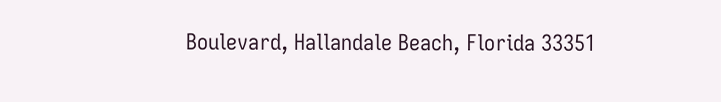Boulevard, Hallandale Beach, Florida 33351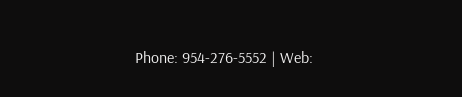Phone: 954-276-5552 | Web: